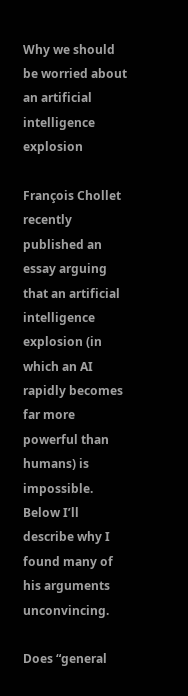Why we should be worried about an artificial intelligence explosion

François Chollet recently published an essay arguing that an artificial intelligence explosion (in which an AI rapidly becomes far more powerful than humans) is impossible. Below I’ll describe why I found many of his arguments unconvincing.

Does “general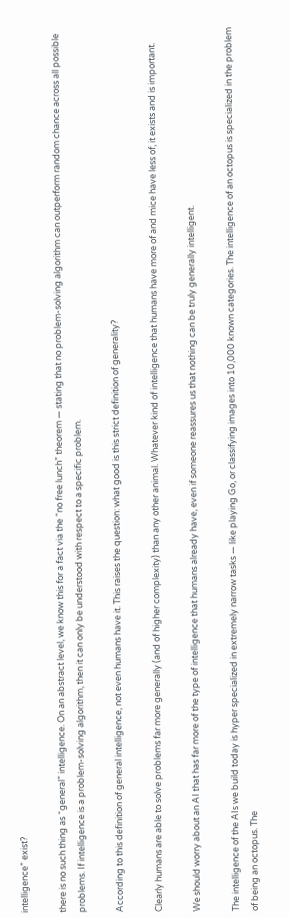intelligence” exist?

there is no such thing as “general” intelligence. On an abstract level, we know this for a fact via the “no free lunch” theorem — stating that no problem-solving algorithm can outperform random chance across all possible problems. If intelligence is a problem-solving algorithm, then it can only be understood with respect to a specific problem.

According to this definition of general intelligence, not even humans have it. This raises the question: what good is this strict definition of generality?

Clearly humans are able to solve problems far more generally (and of higher complexity) than any other animal. Whatever kind of intelligence that humans have more of and mice have less of, it exists and is important.

We should worry about an AI that has far more of the type of intelligence that humans already have, even if someone reassures us that nothing can be truly generally intelligent.

The intelligence of the AIs we build today is hyper specialized in extremely narrow tasks — like playing Go, or classifying images into 10,000 known categories. The intelligence of an octopus is specialized in the problem of being an octopus. The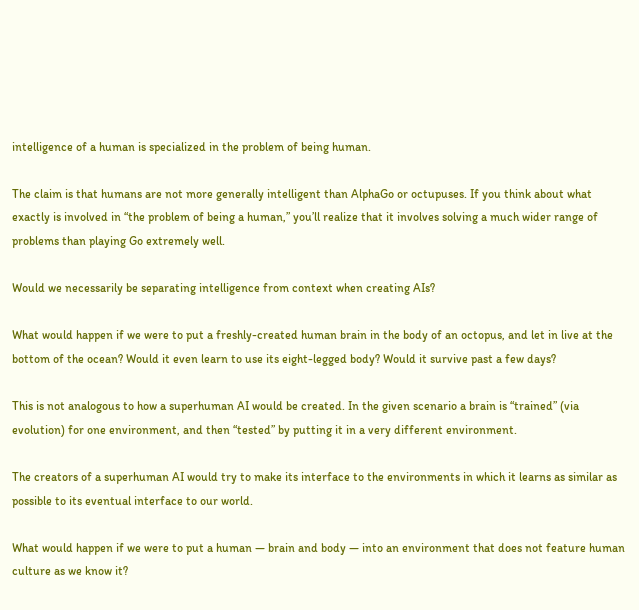intelligence of a human is specialized in the problem of being human.

The claim is that humans are not more generally intelligent than AlphaGo or octupuses. If you think about what exactly is involved in “the problem of being a human,” you’ll realize that it involves solving a much wider range of problems than playing Go extremely well.

Would we necessarily be separating intelligence from context when creating AIs?

What would happen if we were to put a freshly-created human brain in the body of an octopus, and let in live at the bottom of the ocean? Would it even learn to use its eight-legged body? Would it survive past a few days?

This is not analogous to how a superhuman AI would be created. In the given scenario a brain is “trained” (via evolution) for one environment, and then “tested” by putting it in a very different environment.

The creators of a superhuman AI would try to make its interface to the environments in which it learns as similar as possible to its eventual interface to our world.

What would happen if we were to put a human — brain and body — into an environment that does not feature human culture as we know it?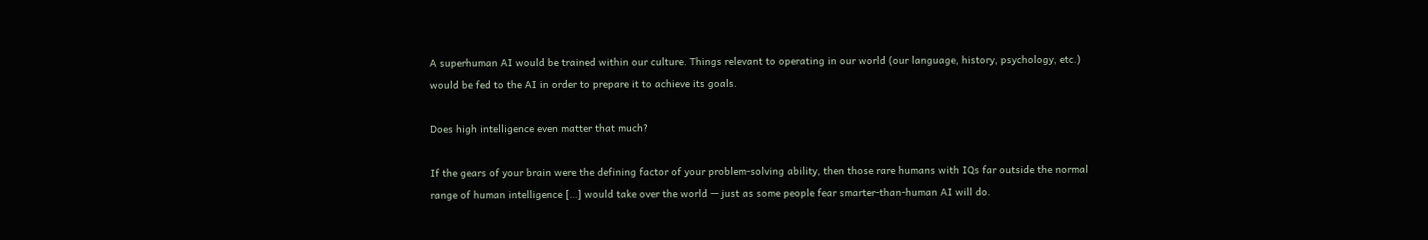A superhuman AI would be trained within our culture. Things relevant to operating in our world (our language, history, psychology, etc.) would be fed to the AI in order to prepare it to achieve its goals.

Does high intelligence even matter that much?

If the gears of your brain were the defining factor of your problem-solving ability, then those rare humans with IQs far outside the normal range of human intelligence […] would take over the world — just as some people fear smarter-than-human AI will do.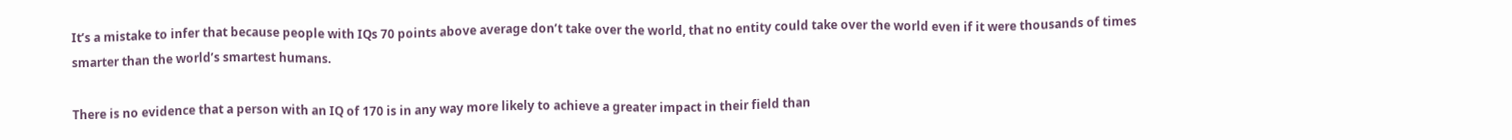It’s a mistake to infer that because people with IQs 70 points above average don’t take over the world, that no entity could take over the world even if it were thousands of times smarter than the world’s smartest humans.

There is no evidence that a person with an IQ of 170 is in any way more likely to achieve a greater impact in their field than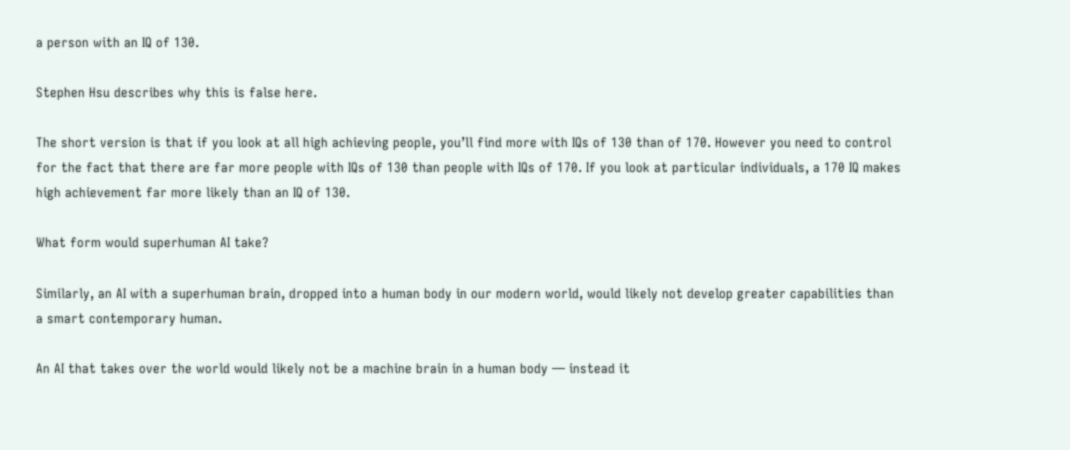a person with an IQ of 130.

Stephen Hsu describes why this is false here.

The short version is that if you look at all high achieving people, you’ll find more with IQs of 130 than of 170. However you need to control for the fact that there are far more people with IQs of 130 than people with IQs of 170. If you look at particular individuals, a 170 IQ makes high achievement far more likely than an IQ of 130.

What form would superhuman AI take?

Similarly, an AI with a superhuman brain, dropped into a human body in our modern world, would likely not develop greater capabilities than a smart contemporary human.

An AI that takes over the world would likely not be a machine brain in a human body — instead it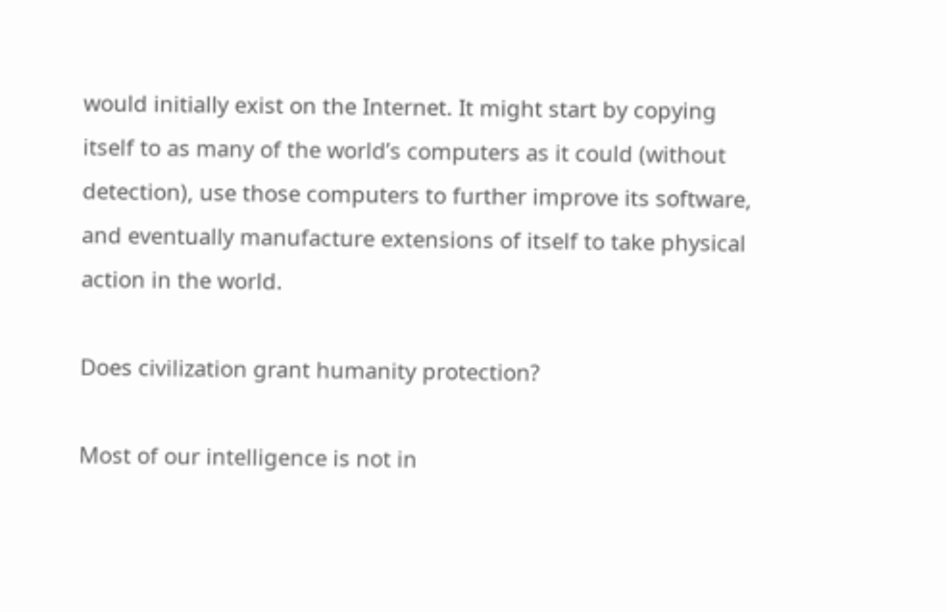would initially exist on the Internet. It might start by copying itself to as many of the world’s computers as it could (without detection), use those computers to further improve its software, and eventually manufacture extensions of itself to take physical action in the world.

Does civilization grant humanity protection?

Most of our intelligence is not in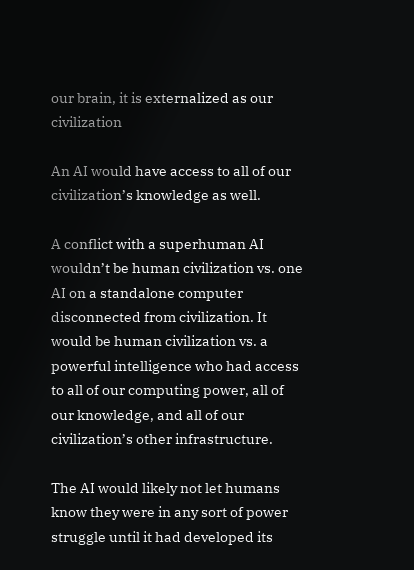our brain, it is externalized as our civilization

An AI would have access to all of our civilization’s knowledge as well.

A conflict with a superhuman AI wouldn’t be human civilization vs. one AI on a standalone computer disconnected from civilization. It would be human civilization vs. a powerful intelligence who had access to all of our computing power, all of our knowledge, and all of our civilization’s other infrastructure.

The AI would likely not let humans know they were in any sort of power struggle until it had developed its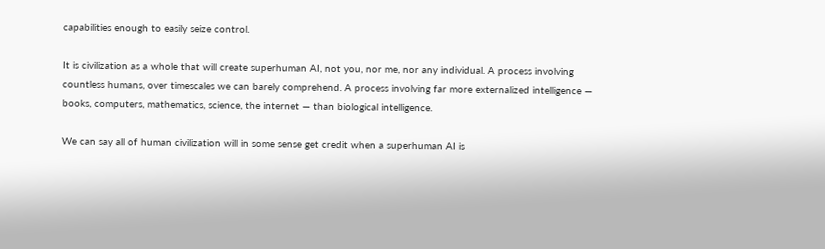capabilities enough to easily seize control.

It is civilization as a whole that will create superhuman AI, not you, nor me, nor any individual. A process involving countless humans, over timescales we can barely comprehend. A process involving far more externalized intelligence — books, computers, mathematics, science, the internet — than biological intelligence.

We can say all of human civilization will in some sense get credit when a superhuman AI is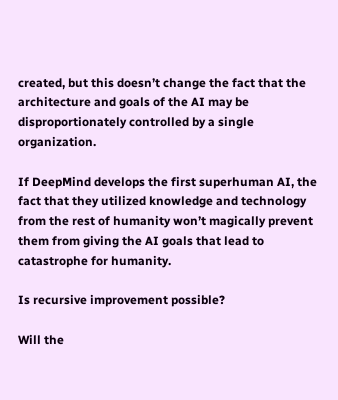created, but this doesn’t change the fact that the architecture and goals of the AI may be disproportionately controlled by a single organization.

If DeepMind develops the first superhuman AI, the fact that they utilized knowledge and technology from the rest of humanity won’t magically prevent them from giving the AI goals that lead to catastrophe for humanity.

Is recursive improvement possible?

Will the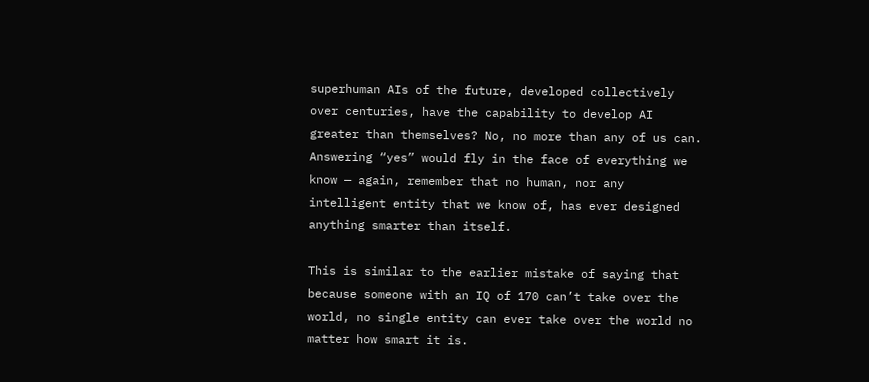superhuman AIs of the future, developed collectively over centuries, have the capability to develop AI greater than themselves? No, no more than any of us can. Answering “yes” would fly in the face of everything we know — again, remember that no human, nor any intelligent entity that we know of, has ever designed anything smarter than itself.

This is similar to the earlier mistake of saying that because someone with an IQ of 170 can’t take over the world, no single entity can ever take over the world no matter how smart it is.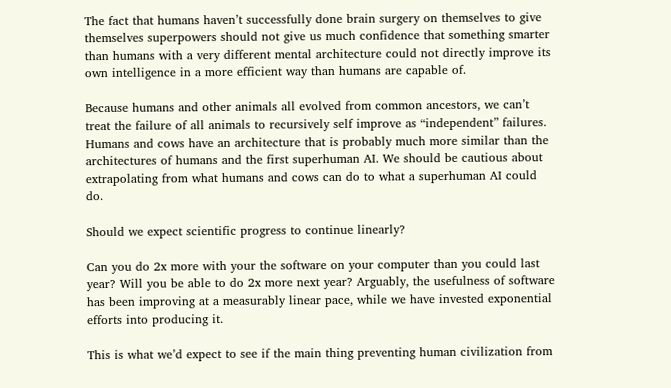The fact that humans haven’t successfully done brain surgery on themselves to give themselves superpowers should not give us much confidence that something smarter than humans with a very different mental architecture could not directly improve its own intelligence in a more efficient way than humans are capable of.

Because humans and other animals all evolved from common ancestors, we can’t treat the failure of all animals to recursively self improve as “independent” failures. Humans and cows have an architecture that is probably much more similar than the architectures of humans and the first superhuman AI. We should be cautious about extrapolating from what humans and cows can do to what a superhuman AI could do.

Should we expect scientific progress to continue linearly?

Can you do 2x more with your the software on your computer than you could last year? Will you be able to do 2x more next year? Arguably, the usefulness of software has been improving at a measurably linear pace, while we have invested exponential efforts into producing it.

This is what we’d expect to see if the main thing preventing human civilization from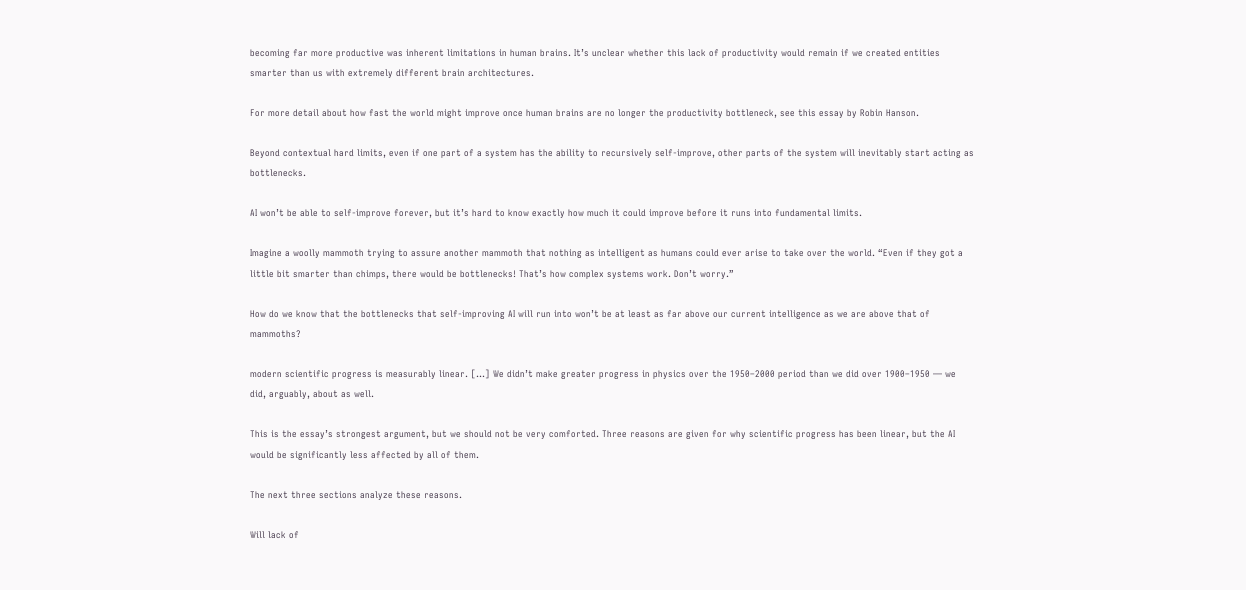becoming far more productive was inherent limitations in human brains. It’s unclear whether this lack of productivity would remain if we created entities smarter than us with extremely different brain architectures.

For more detail about how fast the world might improve once human brains are no longer the productivity bottleneck, see this essay by Robin Hanson.

Beyond contextual hard limits, even if one part of a system has the ability to recursively self-improve, other parts of the system will inevitably start acting as bottlenecks.

AI won’t be able to self-improve forever, but it’s hard to know exactly how much it could improve before it runs into fundamental limits.

Imagine a woolly mammoth trying to assure another mammoth that nothing as intelligent as humans could ever arise to take over the world. “Even if they got a little bit smarter than chimps, there would be bottlenecks! That’s how complex systems work. Don’t worry.”

How do we know that the bottlenecks that self-improving AI will run into won’t be at least as far above our current intelligence as we are above that of mammoths?

modern scientific progress is measurably linear. […] We didn’t make greater progress in physics over the 1950–2000 period than we did over 1900–1950 — we did, arguably, about as well.

This is the essay’s strongest argument, but we should not be very comforted. Three reasons are given for why scientific progress has been linear, but the AI would be significantly less affected by all of them.

The next three sections analyze these reasons.

Will lack of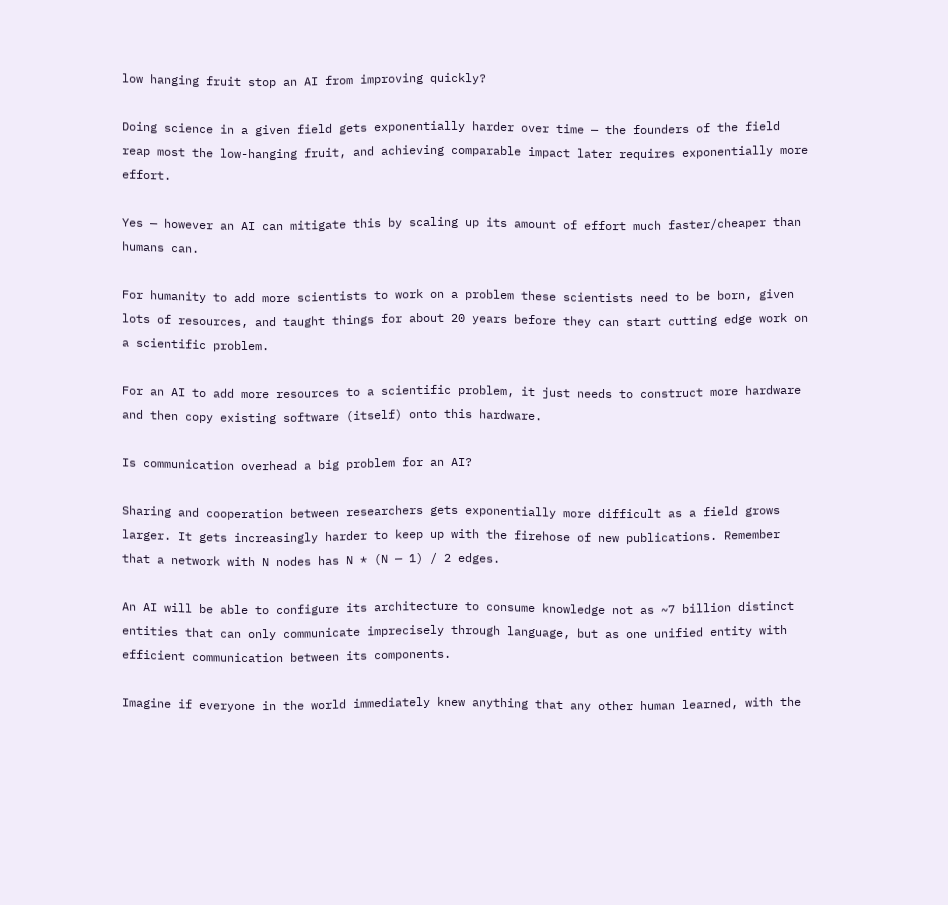low hanging fruit stop an AI from improving quickly?

Doing science in a given field gets exponentially harder over time — the founders of the field reap most the low-hanging fruit, and achieving comparable impact later requires exponentially more effort.

Yes — however an AI can mitigate this by scaling up its amount of effort much faster/cheaper than humans can.

For humanity to add more scientists to work on a problem these scientists need to be born, given lots of resources, and taught things for about 20 years before they can start cutting edge work on a scientific problem.

For an AI to add more resources to a scientific problem, it just needs to construct more hardware and then copy existing software (itself) onto this hardware.

Is communication overhead a big problem for an AI?

Sharing and cooperation between researchers gets exponentially more difficult as a field grows larger. It gets increasingly harder to keep up with the firehose of new publications. Remember that a network with N nodes has N * (N — 1) / 2 edges.

An AI will be able to configure its architecture to consume knowledge not as ~7 billion distinct entities that can only communicate imprecisely through language, but as one unified entity with efficient communication between its components.

Imagine if everyone in the world immediately knew anything that any other human learned, with the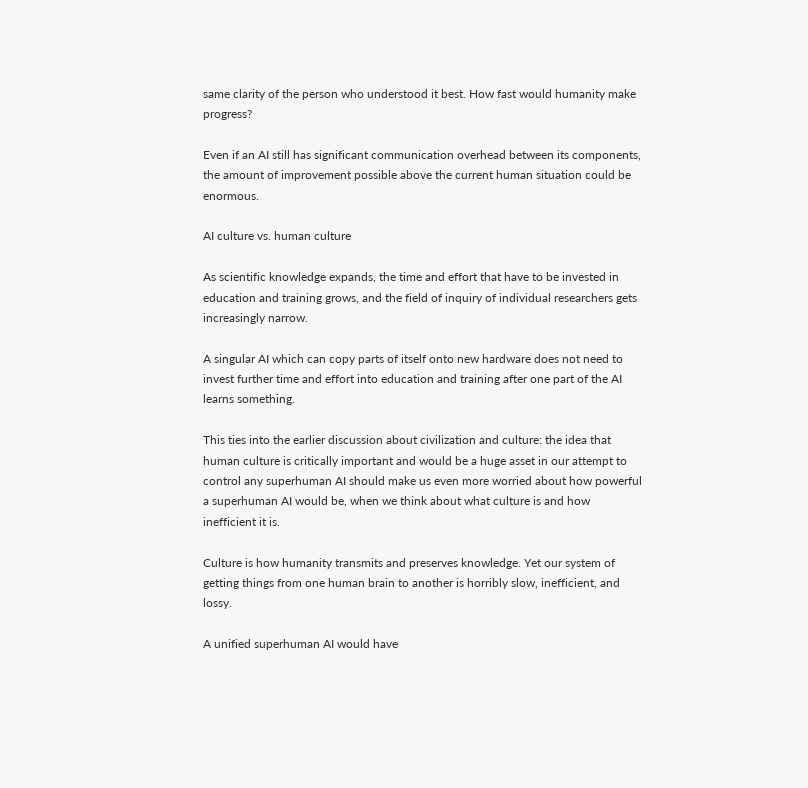same clarity of the person who understood it best. How fast would humanity make progress?

Even if an AI still has significant communication overhead between its components, the amount of improvement possible above the current human situation could be enormous.

AI culture vs. human culture

As scientific knowledge expands, the time and effort that have to be invested in education and training grows, and the field of inquiry of individual researchers gets increasingly narrow.

A singular AI which can copy parts of itself onto new hardware does not need to invest further time and effort into education and training after one part of the AI learns something.

This ties into the earlier discussion about civilization and culture: the idea that human culture is critically important and would be a huge asset in our attempt to control any superhuman AI should make us even more worried about how powerful a superhuman AI would be, when we think about what culture is and how inefficient it is.

Culture is how humanity transmits and preserves knowledge. Yet our system of getting things from one human brain to another is horribly slow, inefficient, and lossy.

A unified superhuman AI would have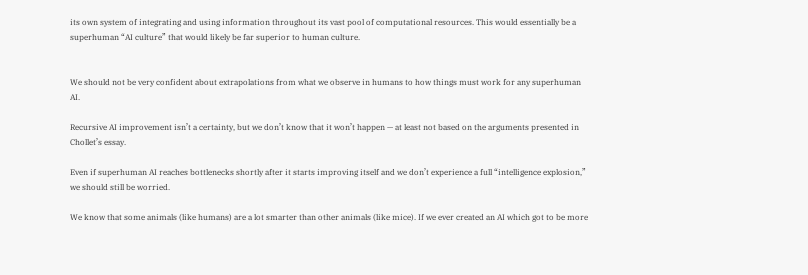its own system of integrating and using information throughout its vast pool of computational resources. This would essentially be a superhuman “AI culture” that would likely be far superior to human culture.


We should not be very confident about extrapolations from what we observe in humans to how things must work for any superhuman AI.

Recursive AI improvement isn’t a certainty, but we don’t know that it won’t happen — at least not based on the arguments presented in Chollet’s essay.

Even if superhuman AI reaches bottlenecks shortly after it starts improving itself and we don’t experience a full “intelligence explosion,” we should still be worried.

We know that some animals (like humans) are a lot smarter than other animals (like mice). If we ever created an AI which got to be more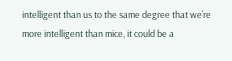intelligent than us to the same degree that we’re more intelligent than mice, it could be a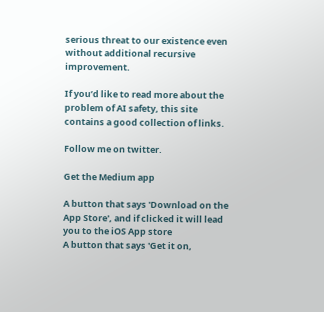serious threat to our existence even without additional recursive improvement.

If you’d like to read more about the problem of AI safety, this site contains a good collection of links.

Follow me on twitter.

Get the Medium app

A button that says 'Download on the App Store', and if clicked it will lead you to the iOS App store
A button that says 'Get it on,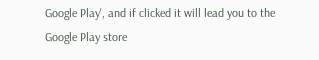Google Play', and if clicked it will lead you to the Google Play store